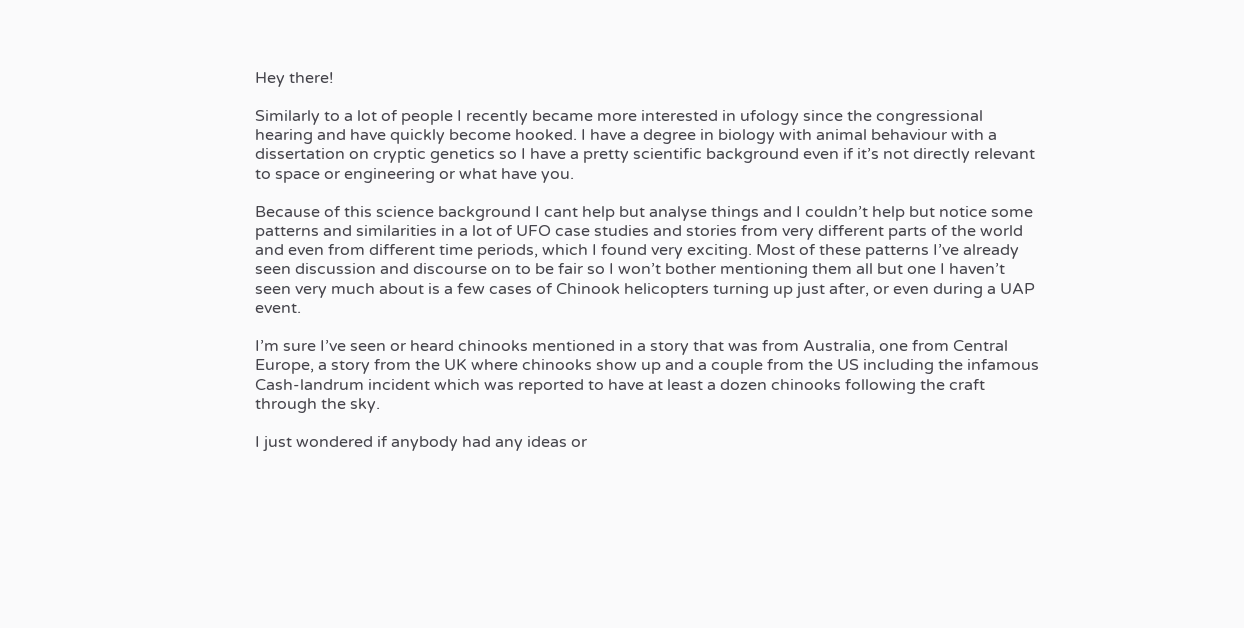Hey there!

Similarly to a lot of people I recently became more interested in ufology since the congressional hearing and have quickly become hooked. I have a degree in biology with animal behaviour with a dissertation on cryptic genetics so I have a pretty scientific background even if it’s not directly relevant to space or engineering or what have you.

Because of this science background I cant help but analyse things and I couldn’t help but notice some patterns and similarities in a lot of UFO case studies and stories from very different parts of the world and even from different time periods, which I found very exciting. Most of these patterns I’ve already seen discussion and discourse on to be fair so I won’t bother mentioning them all but one I haven’t seen very much about is a few cases of Chinook helicopters turning up just after, or even during a UAP event.

I’m sure I’ve seen or heard chinooks mentioned in a story that was from Australia, one from Central Europe, a story from the UK where chinooks show up and a couple from the US including the infamous Cash-landrum incident which was reported to have at least a dozen chinooks following the craft through the sky.

I just wondered if anybody had any ideas or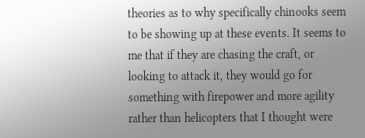theories as to why specifically chinooks seem to be showing up at these events. It seems to me that if they are chasing the craft, or looking to attack it, they would go for something with firepower and more agility rather than helicopters that I thought were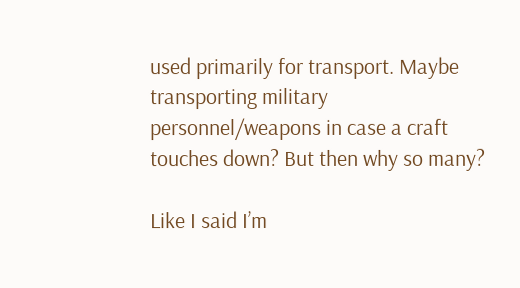used primarily for transport. Maybe transporting military personnel/weapons in case a craft touches down? But then why so many?

Like I said I’m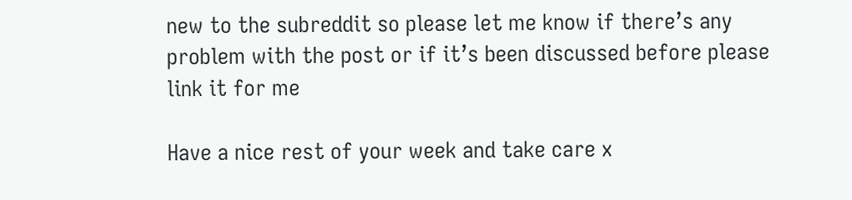new to the subreddit so please let me know if there’s any problem with the post or if it’s been discussed before please link it for me

Have a nice rest of your week and take care x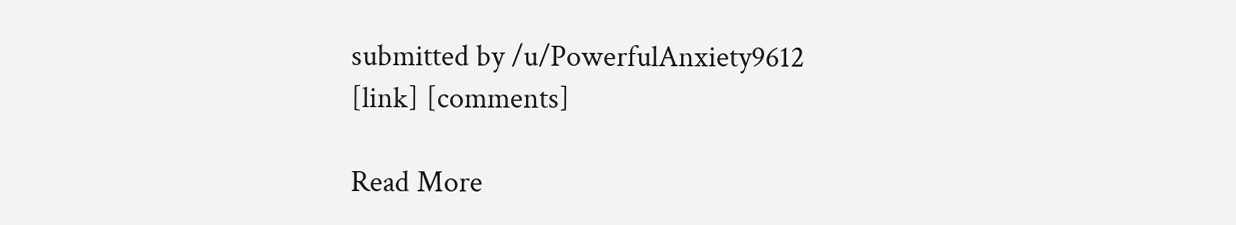submitted by /u/PowerfulAnxiety9612
[link] [comments]

Read More